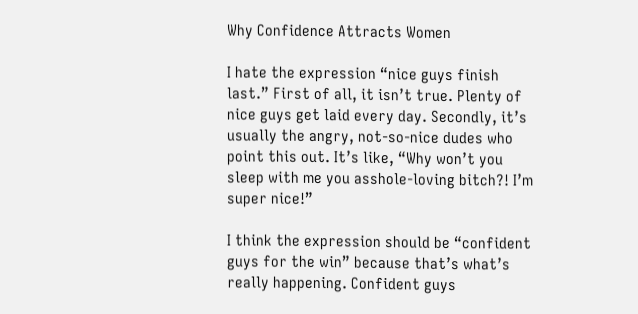Why Confidence Attracts Women

I hate the expression “nice guys finish last.” First of all, it isn’t true. Plenty of nice guys get laid every day. Secondly, it’s usually the angry, not-so-nice dudes who point this out. It’s like, “Why won’t you sleep with me you asshole-loving bitch?! I’m super nice!”

I think the expression should be “confident guys for the win” because that’s what’s really happening. Confident guys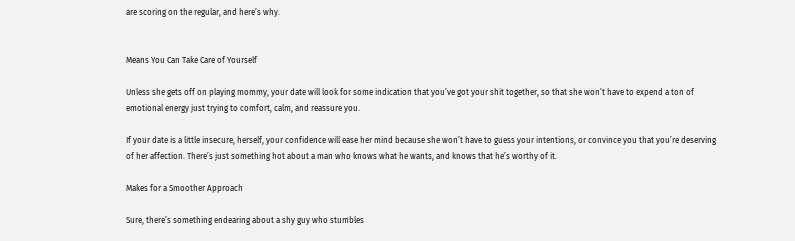are scoring on the regular, and here’s why.


Means You Can Take Care of Yourself

Unless she gets off on playing mommy, your date will look for some indication that you’ve got your shit together, so that she won’t have to expend a ton of emotional energy just trying to comfort, calm, and reassure you.

If your date is a little insecure, herself, your confidence will ease her mind because she won’t have to guess your intentions, or convince you that you’re deserving of her affection. There’s just something hot about a man who knows what he wants, and knows that he’s worthy of it.

Makes for a Smoother Approach

Sure, there’s something endearing about a shy guy who stumbles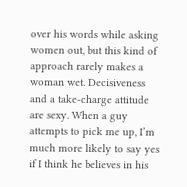over his words while asking women out, but this kind of approach rarely makes a woman wet. Decisiveness and a take-charge attitude are sexy. When a guy attempts to pick me up, I’m much more likely to say yes if I think he believes in his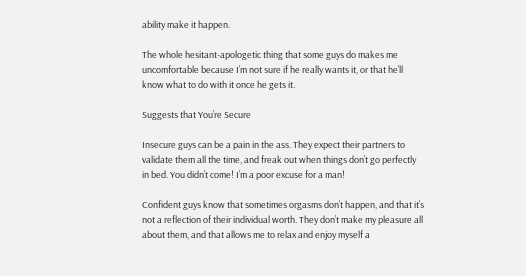ability make it happen.

The whole hesitant-apologetic thing that some guys do makes me uncomfortable because I’m not sure if he really wants it, or that he’ll know what to do with it once he gets it.

Suggests that You’re Secure

Insecure guys can be a pain in the ass. They expect their partners to validate them all the time, and freak out when things don’t go perfectly in bed. You didn’t come! I’m a poor excuse for a man!

Confident guys know that sometimes orgasms don’t happen, and that it’s not a reflection of their individual worth. They don’t make my pleasure all about them, and that allows me to relax and enjoy myself a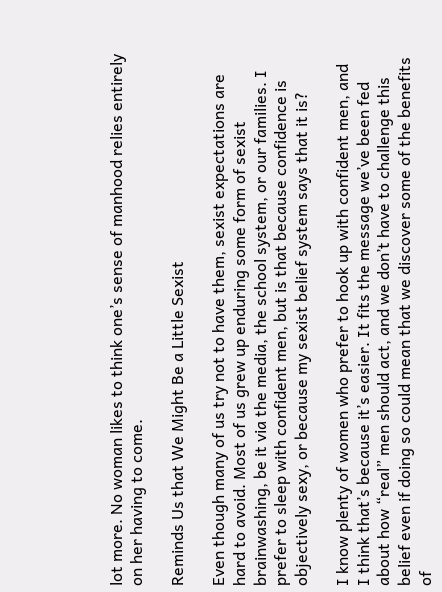lot more. No woman likes to think one’s sense of manhood relies entirely on her having to come.

Reminds Us that We Might Be a Little Sexist

Even though many of us try not to have them, sexist expectations are hard to avoid. Most of us grew up enduring some form of sexist brainwashing, be it via the media, the school system, or our families. I prefer to sleep with confident men, but is that because confidence is objectively sexy, or because my sexist belief system says that it is?

I know plenty of women who prefer to hook up with confident men, and I think that’s because it’s easier. It fits the message we’ve been fed about how “real” men should act, and we don’t have to challenge this belief even if doing so could mean that we discover some of the benefits of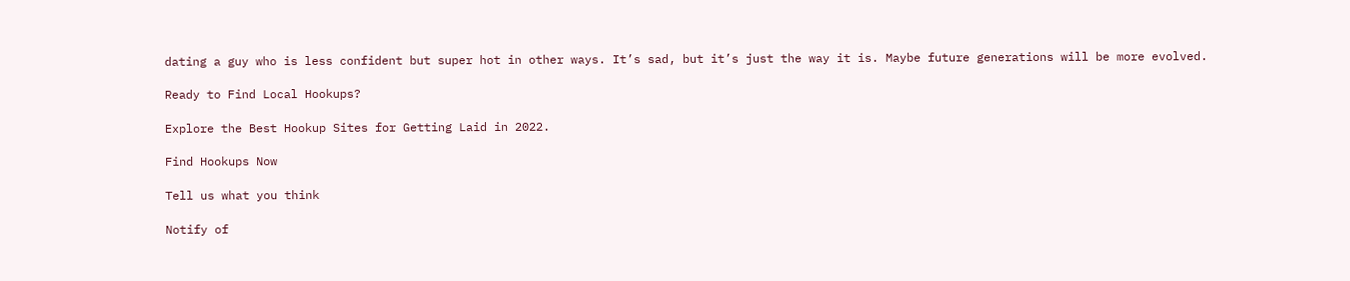dating a guy who is less confident but super hot in other ways. It’s sad, but it’s just the way it is. Maybe future generations will be more evolved.

Ready to Find Local Hookups?

Explore the Best Hookup Sites for Getting Laid in 2022.

Find Hookups Now

Tell us what you think

Notify of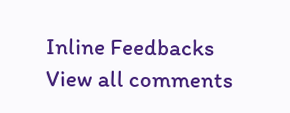Inline Feedbacks
View all comments